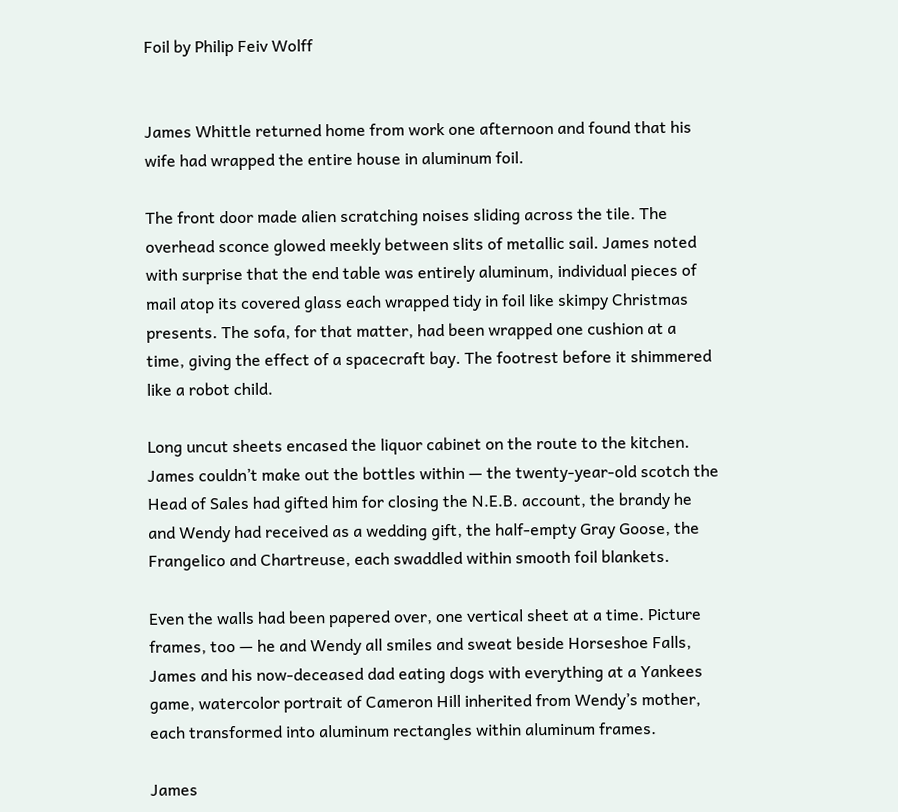Foil by Philip Feiv Wolff


James Whittle returned home from work one afternoon and found that his wife had wrapped the entire house in aluminum foil.

The front door made alien scratching noises sliding across the tile. The overhead sconce glowed meekly between slits of metallic sail. James noted with surprise that the end table was entirely aluminum, individual pieces of mail atop its covered glass each wrapped tidy in foil like skimpy Christmas presents. The sofa, for that matter, had been wrapped one cushion at a time, giving the effect of a spacecraft bay. The footrest before it shimmered like a robot child.

Long uncut sheets encased the liquor cabinet on the route to the kitchen. James couldn’t make out the bottles within — the twenty-year-old scotch the Head of Sales had gifted him for closing the N.E.B. account, the brandy he and Wendy had received as a wedding gift, the half-empty Gray Goose, the Frangelico and Chartreuse, each swaddled within smooth foil blankets.

Even the walls had been papered over, one vertical sheet at a time. Picture frames, too — he and Wendy all smiles and sweat beside Horseshoe Falls, James and his now-deceased dad eating dogs with everything at a Yankees game, watercolor portrait of Cameron Hill inherited from Wendy’s mother, each transformed into aluminum rectangles within aluminum frames.

James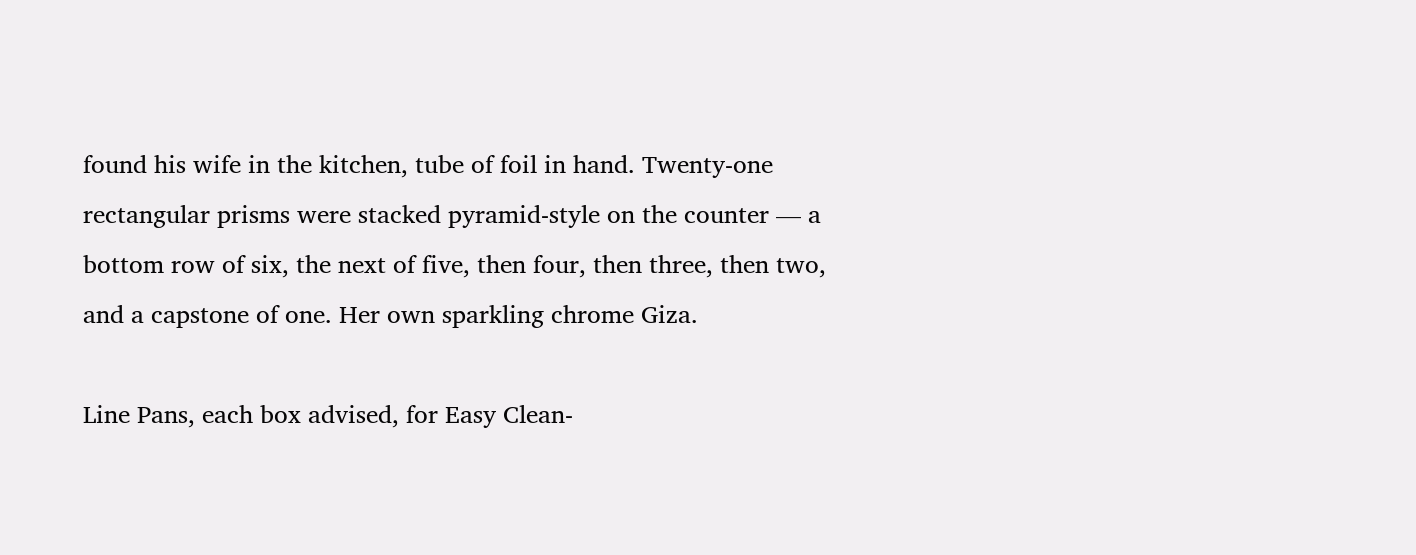found his wife in the kitchen, tube of foil in hand. Twenty-one rectangular prisms were stacked pyramid-style on the counter — a bottom row of six, the next of five, then four, then three, then two, and a capstone of one. Her own sparkling chrome Giza.

Line Pans, each box advised, for Easy Clean-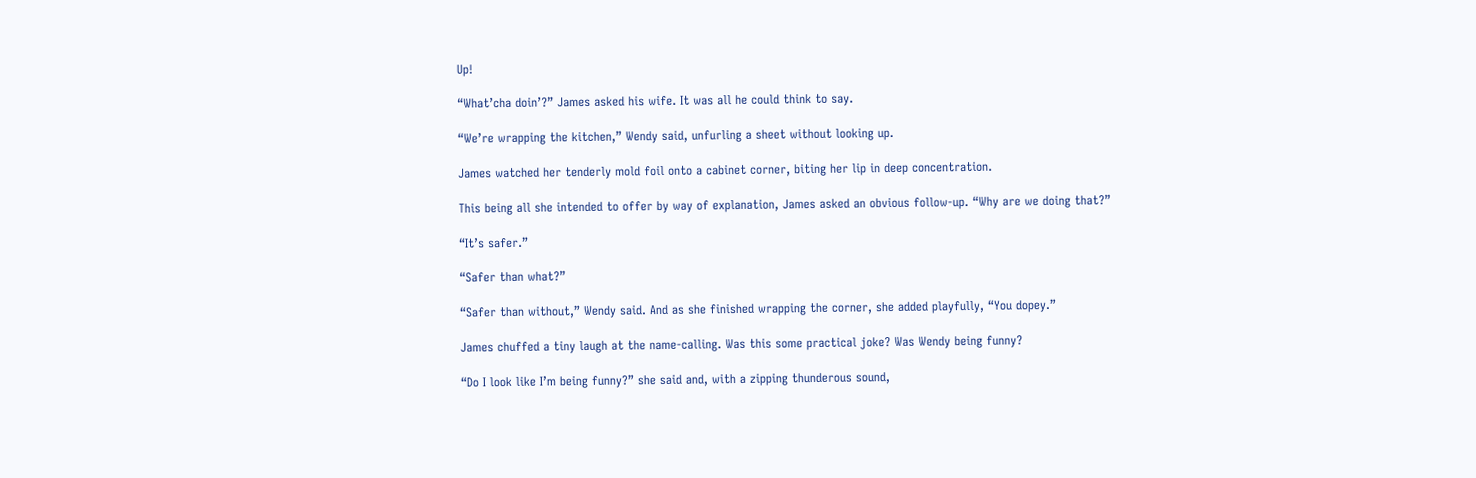Up!

“What’cha doin’?” James asked his wife. It was all he could think to say.

“We’re wrapping the kitchen,” Wendy said, unfurling a sheet without looking up.

James watched her tenderly mold foil onto a cabinet corner, biting her lip in deep concentration.

This being all she intended to offer by way of explanation, James asked an obvious follow-up. “Why are we doing that?”

“It’s safer.”

“Safer than what?”

“Safer than without,” Wendy said. And as she finished wrapping the corner, she added playfully, “You dopey.”

James chuffed a tiny laugh at the name-calling. Was this some practical joke? Was Wendy being funny?

“Do I look like I’m being funny?” she said and, with a zipping thunderous sound,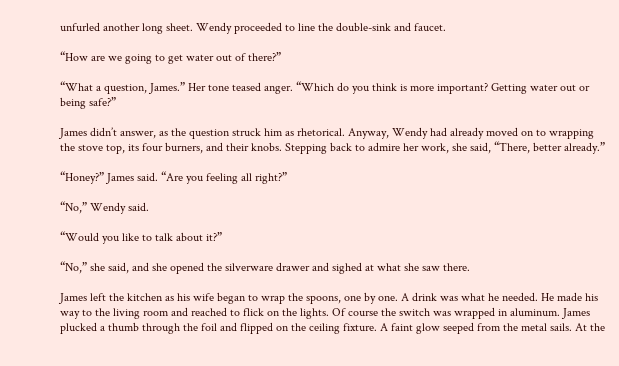unfurled another long sheet. Wendy proceeded to line the double-sink and faucet.

“How are we going to get water out of there?”

“What a question, James.” Her tone teased anger. “Which do you think is more important? Getting water out or being safe?”

James didn’t answer, as the question struck him as rhetorical. Anyway, Wendy had already moved on to wrapping the stove top, its four burners, and their knobs. Stepping back to admire her work, she said, “There, better already.”

“Honey?” James said. “Are you feeling all right?”

“No,” Wendy said.

“Would you like to talk about it?”

“No,” she said, and she opened the silverware drawer and sighed at what she saw there.

James left the kitchen as his wife began to wrap the spoons, one by one. A drink was what he needed. He made his way to the living room and reached to flick on the lights. Of course the switch was wrapped in aluminum. James plucked a thumb through the foil and flipped on the ceiling fixture. A faint glow seeped from the metal sails. At the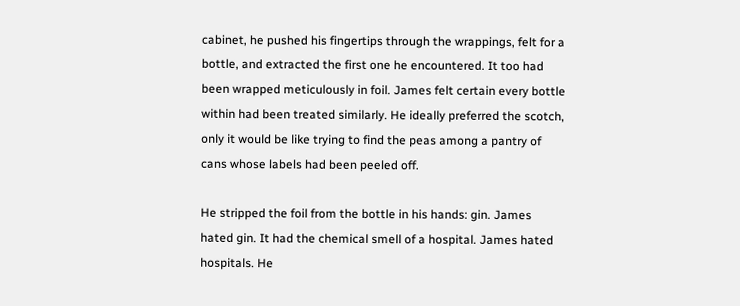cabinet, he pushed his fingertips through the wrappings, felt for a bottle, and extracted the first one he encountered. It too had been wrapped meticulously in foil. James felt certain every bottle within had been treated similarly. He ideally preferred the scotch, only it would be like trying to find the peas among a pantry of cans whose labels had been peeled off.

He stripped the foil from the bottle in his hands: gin. James hated gin. It had the chemical smell of a hospital. James hated hospitals. He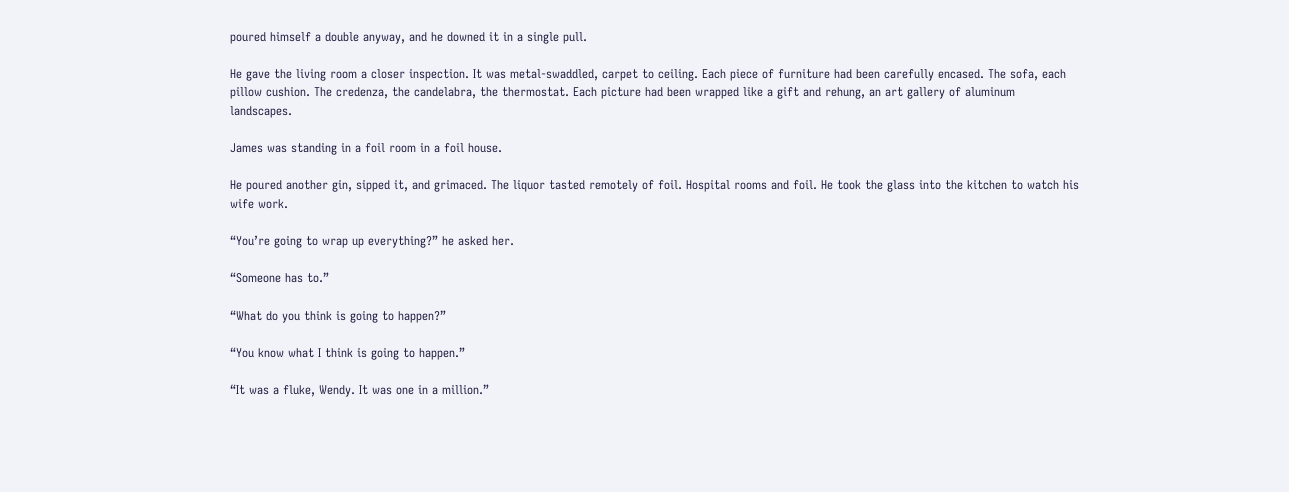poured himself a double anyway, and he downed it in a single pull.

He gave the living room a closer inspection. It was metal-swaddled, carpet to ceiling. Each piece of furniture had been carefully encased. The sofa, each pillow cushion. The credenza, the candelabra, the thermostat. Each picture had been wrapped like a gift and rehung, an art gallery of aluminum landscapes.

James was standing in a foil room in a foil house.

He poured another gin, sipped it, and grimaced. The liquor tasted remotely of foil. Hospital rooms and foil. He took the glass into the kitchen to watch his wife work.

“You’re going to wrap up everything?” he asked her.

“Someone has to.”

“What do you think is going to happen?”

“You know what I think is going to happen.”

“It was a fluke, Wendy. It was one in a million.”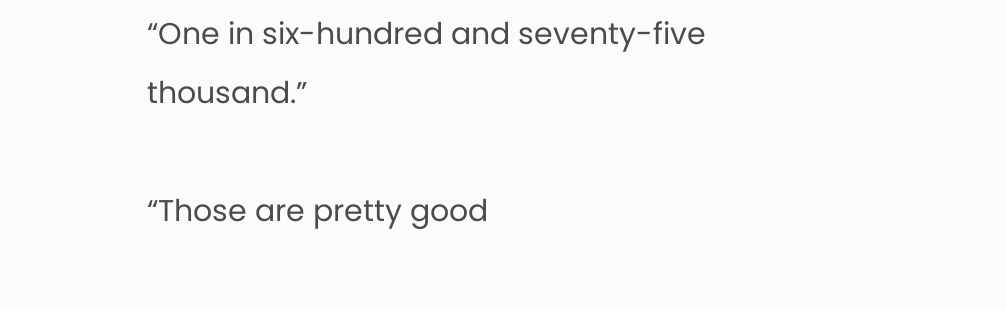“One in six-hundred and seventy-five thousand.”

“Those are pretty good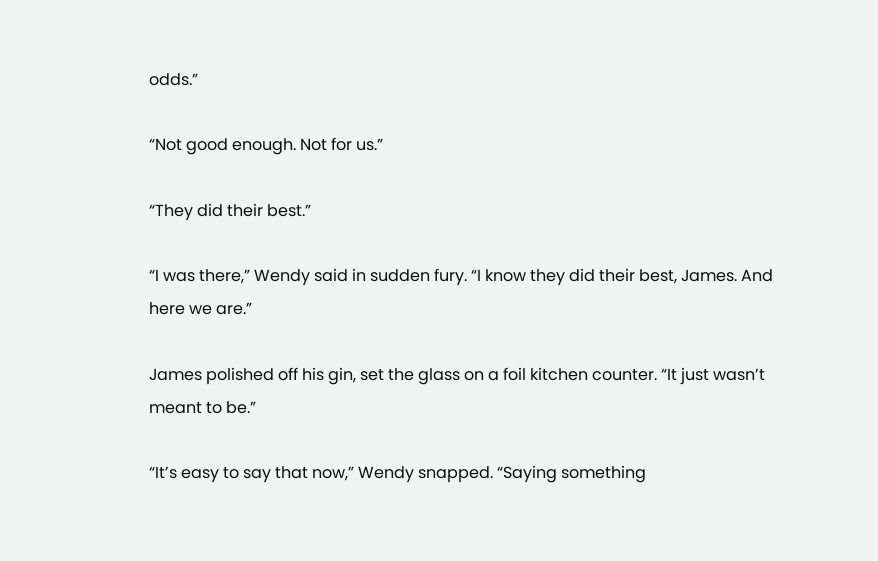odds.”

“Not good enough. Not for us.”

“They did their best.”

“I was there,” Wendy said in sudden fury. “I know they did their best, James. And here we are.”

James polished off his gin, set the glass on a foil kitchen counter. “It just wasn’t meant to be.”

“It’s easy to say that now,” Wendy snapped. “Saying something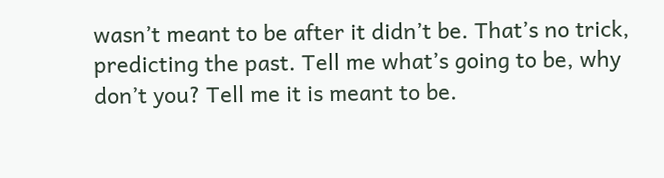wasn’t meant to be after it didn’t be. That’s no trick, predicting the past. Tell me what’s going to be, why don’t you? Tell me it is meant to be.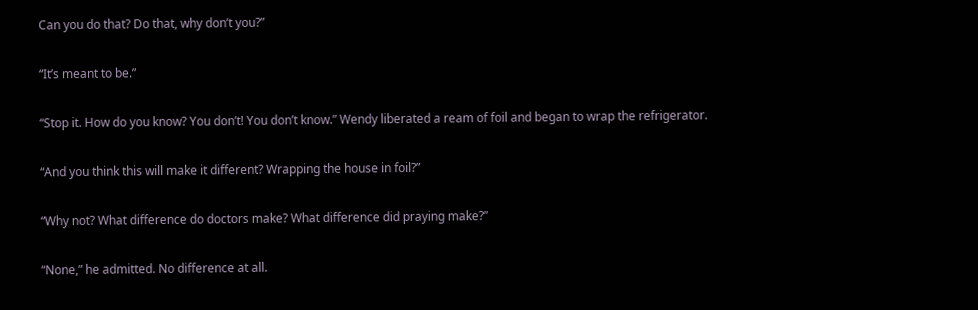Can you do that? Do that, why don’t you?”

“It’s meant to be.”

“Stop it. How do you know? You don’t! You don’t know.” Wendy liberated a ream of foil and began to wrap the refrigerator.

“And you think this will make it different? Wrapping the house in foil?”

“Why not? What difference do doctors make? What difference did praying make?”

“None,” he admitted. No difference at all.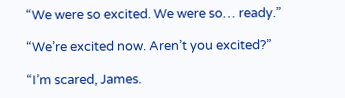“We were so excited. We were so… ready.”

“We’re excited now. Aren’t you excited?”

“I’m scared, James.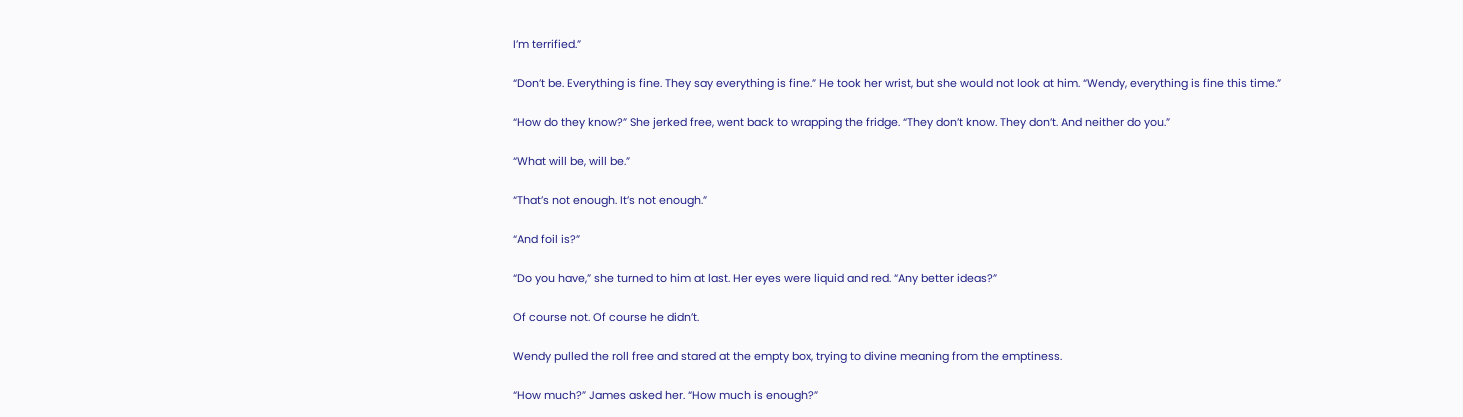I’m terrified.”

“Don’t be. Everything is fine. They say everything is fine.” He took her wrist, but she would not look at him. “Wendy, everything is fine this time.”

“How do they know?” She jerked free, went back to wrapping the fridge. “They don’t know. They don’t. And neither do you.”

“What will be, will be.”

“That’s not enough. It’s not enough.”

“And foil is?”

“Do you have,” she turned to him at last. Her eyes were liquid and red. “Any better ideas?”

Of course not. Of course he didn’t.

Wendy pulled the roll free and stared at the empty box, trying to divine meaning from the emptiness.

“How much?” James asked her. “How much is enough?”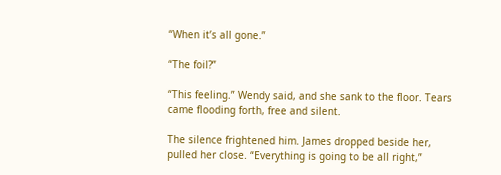“When it’s all gone.”

“The foil?”

“This feeling.” Wendy said, and she sank to the floor. Tears came flooding forth, free and silent.

The silence frightened him. James dropped beside her, pulled her close. “Everything is going to be all right,”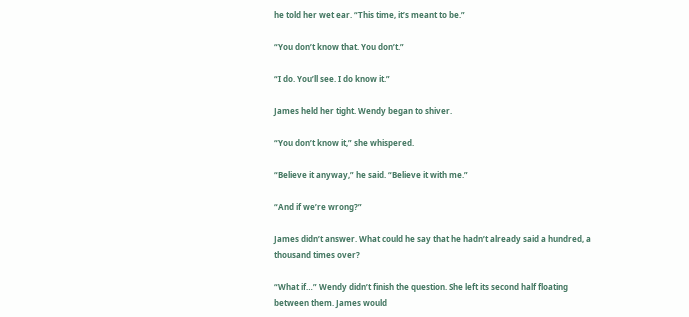he told her wet ear. “This time, it’s meant to be.”

“You don’t know that. You don’t.”

“I do. You’ll see. I do know it.”

James held her tight. Wendy began to shiver.

“You don’t know it,” she whispered.

“Believe it anyway,” he said. “Believe it with me.”

“And if we’re wrong?”

James didn’t answer. What could he say that he hadn’t already said a hundred, a thousand times over?

“What if…” Wendy didn’t finish the question. She left its second half floating between them. James would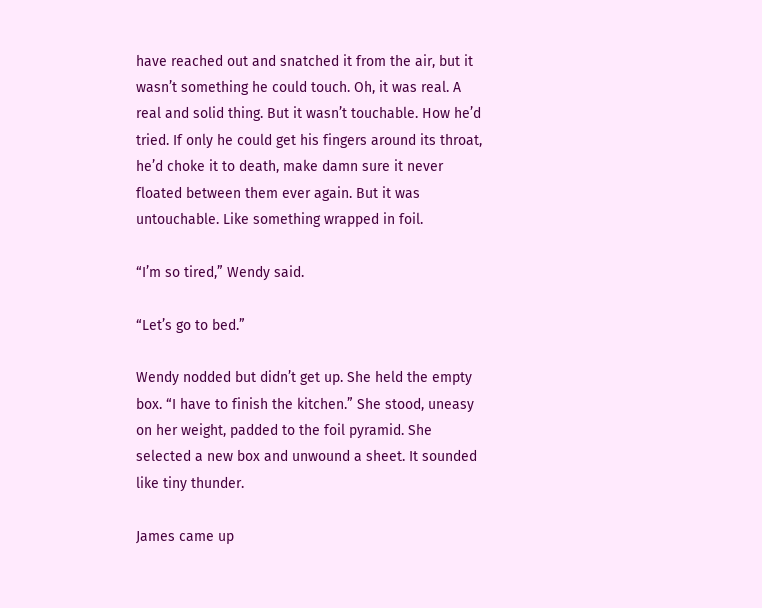have reached out and snatched it from the air, but it wasn’t something he could touch. Oh, it was real. A real and solid thing. But it wasn’t touchable. How he’d tried. If only he could get his fingers around its throat, he’d choke it to death, make damn sure it never floated between them ever again. But it was untouchable. Like something wrapped in foil.

“I’m so tired,” Wendy said.

“Let’s go to bed.”

Wendy nodded but didn’t get up. She held the empty box. “I have to finish the kitchen.” She stood, uneasy on her weight, padded to the foil pyramid. She selected a new box and unwound a sheet. It sounded like tiny thunder.

James came up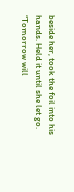beside her, took the foil into his hands. Held it until she let go. “Tomorrow will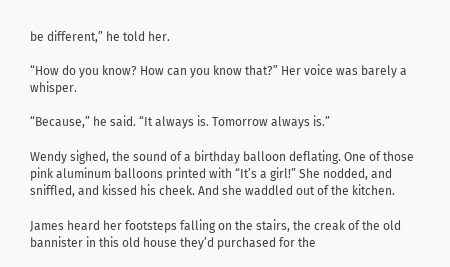be different,” he told her.

“How do you know? How can you know that?” Her voice was barely a whisper.

“Because,” he said. “It always is. Tomorrow always is.”

Wendy sighed, the sound of a birthday balloon deflating. One of those pink aluminum balloons printed with “It’s a girl!” She nodded, and sniffled, and kissed his cheek. And she waddled out of the kitchen.

James heard her footsteps falling on the stairs, the creak of the old bannister in this old house they’d purchased for the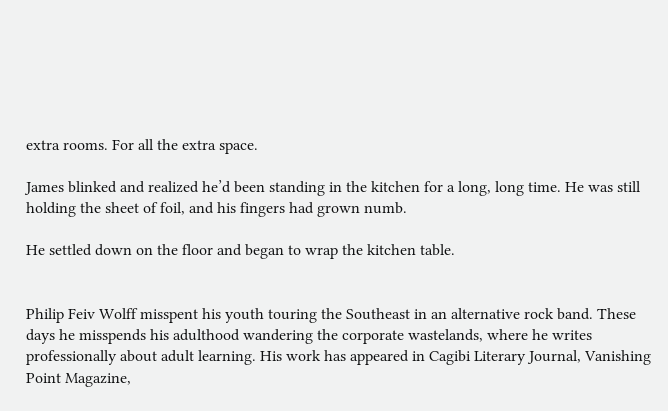extra rooms. For all the extra space.

James blinked and realized he’d been standing in the kitchen for a long, long time. He was still holding the sheet of foil, and his fingers had grown numb.

He settled down on the floor and began to wrap the kitchen table.


Philip Feiv Wolff misspent his youth touring the Southeast in an alternative rock band. These days he misspends his adulthood wandering the corporate wastelands, where he writes professionally about adult learning. His work has appeared in Cagibi Literary Journal, Vanishing Point Magazine,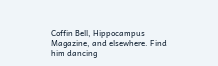Coffin Bell, Hippocampus Magazine, and elsewhere. Find him dancing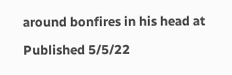around bonfires in his head at

Published 5/5/22